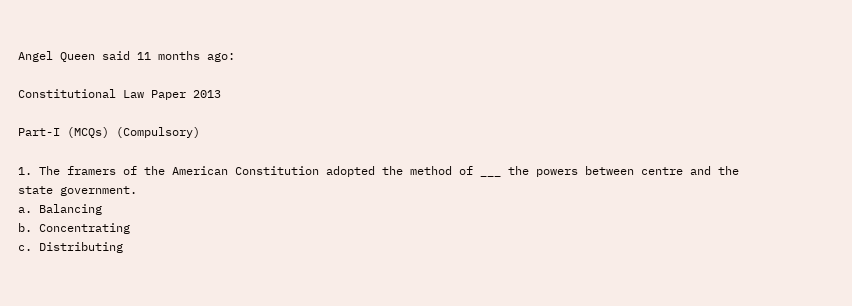Angel Queen said 11 months ago:

Constitutional Law Paper 2013

Part-I (MCQs) (Compulsory)

1. The framers of the American Constitution adopted the method of ___ the powers between centre and the state government.
a. Balancing
b. Concentrating
c. Distributing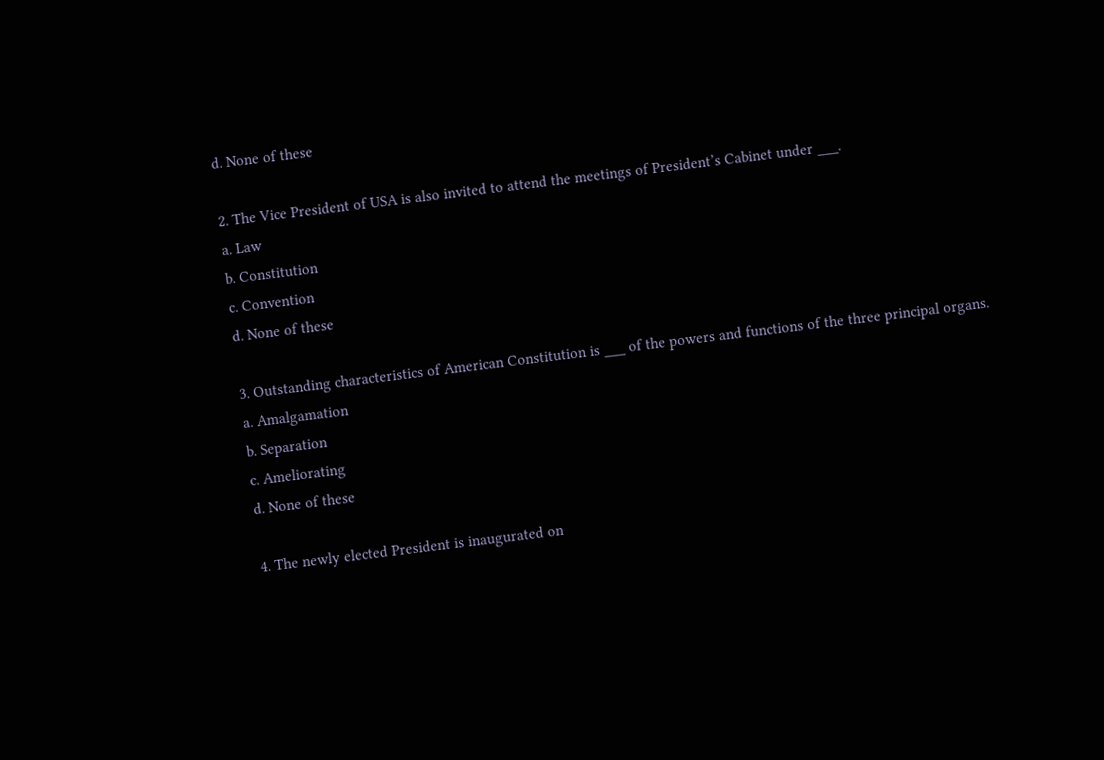d. None of these

2. The Vice President of USA is also invited to attend the meetings of President’s Cabinet under ___.
a. Law
b. Constitution
c. Convention
d. None of these

3. Outstanding characteristics of American Constitution is ___ of the powers and functions of the three principal organs.
a. Amalgamation
b. Separation
c. Ameliorating
d. None of these

4. The newly elected President is inaugurated on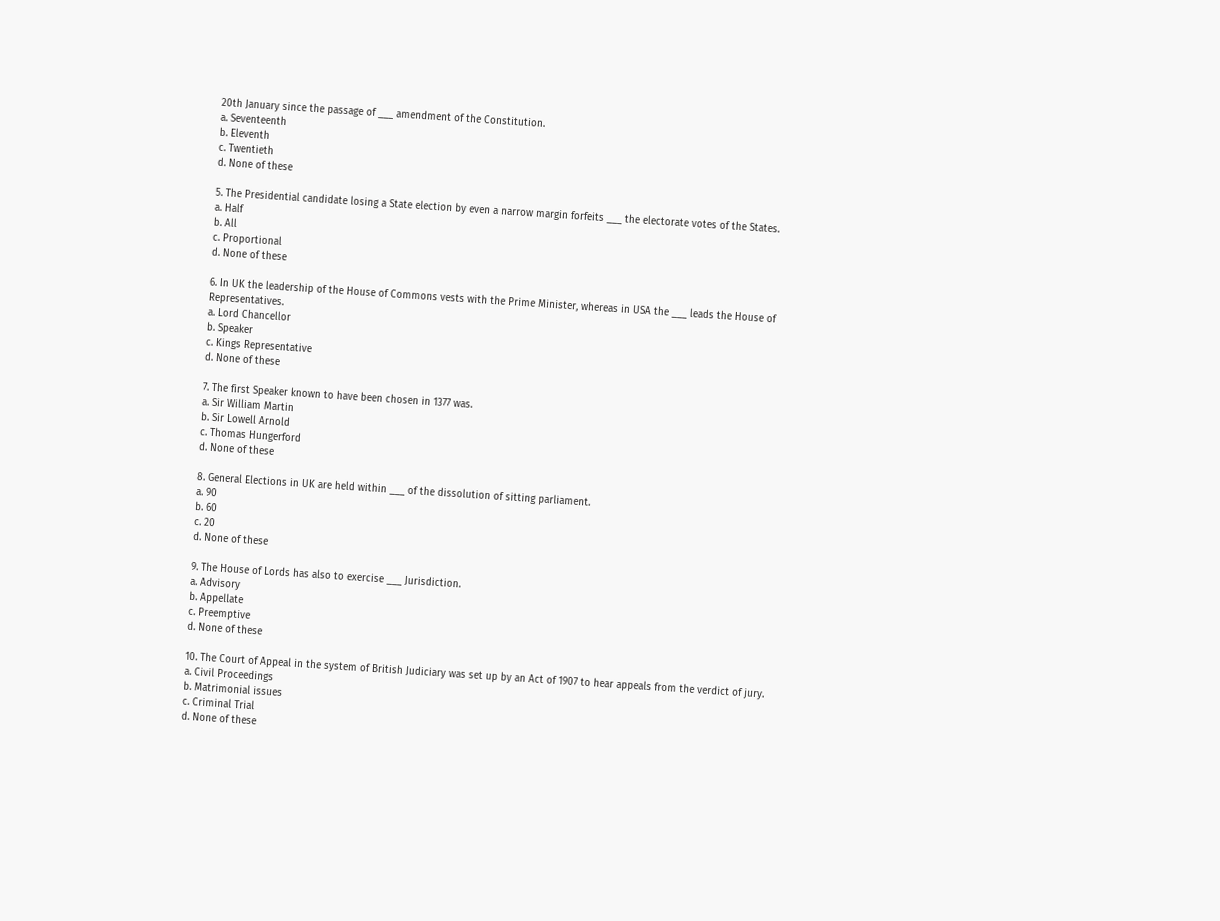20th January since the passage of ___ amendment of the Constitution.
a. Seventeenth
b. Eleventh
c. Twentieth
d. None of these

5. The Presidential candidate losing a State election by even a narrow margin forfeits ___ the electorate votes of the States.
a. Half
b. All
c. Proportional
d. None of these

6. In UK the leadership of the House of Commons vests with the Prime Minister, whereas in USA the ___ leads the House of Representatives.
a. Lord Chancellor
b. Speaker
c. Kings Representative
d. None of these

7. The first Speaker known to have been chosen in 1377 was.
a. Sir William Martin
b. Sir Lowell Arnold
c. Thomas Hungerford
d. None of these

8. General Elections in UK are held within ___ of the dissolution of sitting parliament.
a. 90
b. 60
c. 20
d. None of these

9. The House of Lords has also to exercise ___ Jurisdiction.
a. Advisory
b. Appellate
c. Preemptive
d. None of these

10. The Court of Appeal in the system of British Judiciary was set up by an Act of 1907 to hear appeals from the verdict of jury.
a. Civil Proceedings
b. Matrimonial issues
c. Criminal Trial
d. None of these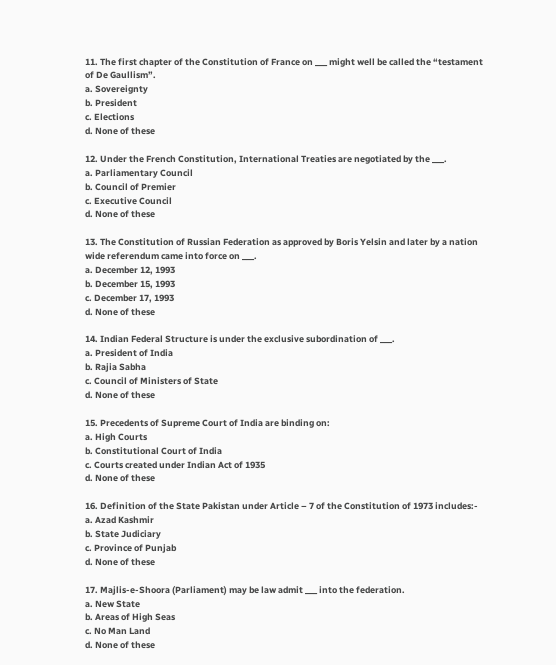11. The first chapter of the Constitution of France on ___ might well be called the “testament of De Gaullism”.
a. Sovereignty
b. President
c. Elections
d. None of these

12. Under the French Constitution, International Treaties are negotiated by the ___.
a. Parliamentary Council
b. Council of Premier
c. Executive Council
d. None of these

13. The Constitution of Russian Federation as approved by Boris Yelsin and later by a nation wide referendum came into force on ___.
a. December 12, 1993
b. December 15, 1993
c. December 17, 1993
d. None of these

14. Indian Federal Structure is under the exclusive subordination of ___.
a. President of India
b. Rajia Sabha
c. Council of Ministers of State
d. None of these

15. Precedents of Supreme Court of India are binding on:
a. High Courts
b. Constitutional Court of India
c. Courts created under Indian Act of 1935
d. None of these

16. Definition of the State Pakistan under Article – 7 of the Constitution of 1973 includes:-
a. Azad Kashmir
b. State Judiciary
c. Province of Punjab
d. None of these

17. Majlis-e-Shoora (Parliament) may be law admit ___ into the federation.
a. New State
b. Areas of High Seas
c. No Man Land
d. None of these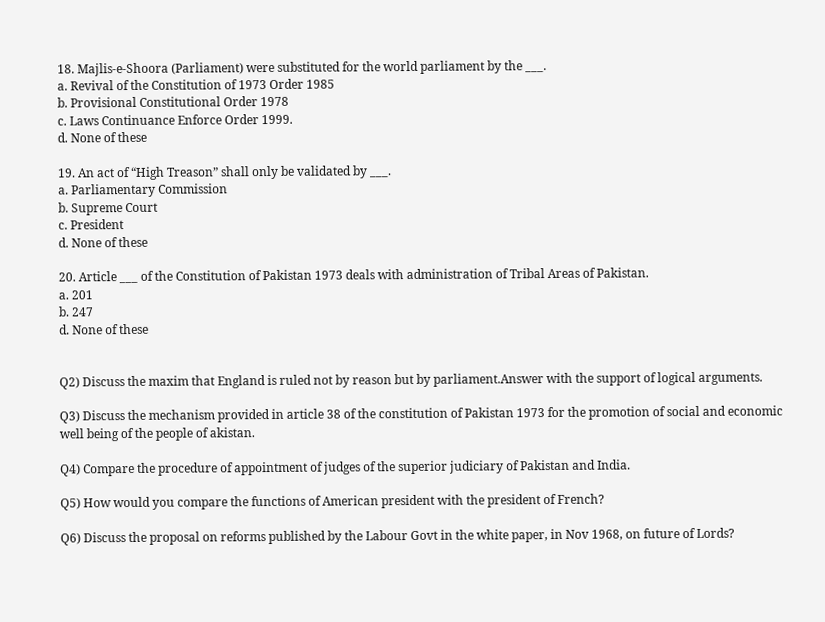18. Majlis-e-Shoora (Parliament) were substituted for the world parliament by the ___.
a. Revival of the Constitution of 1973 Order 1985
b. Provisional Constitutional Order 1978
c. Laws Continuance Enforce Order 1999.
d. None of these

19. An act of “High Treason” shall only be validated by ___.
a. Parliamentary Commission
b. Supreme Court
c. President
d. None of these

20. Article ___ of the Constitution of Pakistan 1973 deals with administration of Tribal Areas of Pakistan.
a. 201
b. 247
d. None of these


Q2) Discuss the maxim that England is ruled not by reason but by parliament.Answer with the support of logical arguments.

Q3) Discuss the mechanism provided in article 38 of the constitution of Pakistan 1973 for the promotion of social and economic well being of the people of akistan.

Q4) Compare the procedure of appointment of judges of the superior judiciary of Pakistan and India.

Q5) How would you compare the functions of American president with the president of French?

Q6) Discuss the proposal on reforms published by the Labour Govt in the white paper, in Nov 1968, on future of Lords?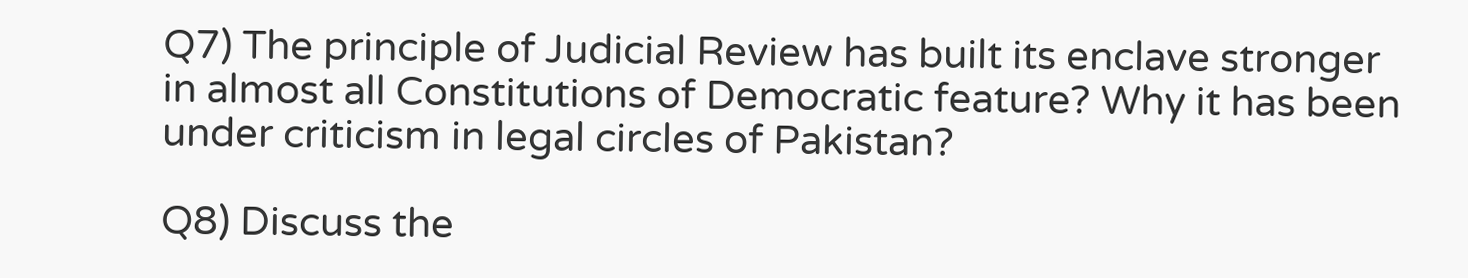Q7) The principle of Judicial Review has built its enclave stronger in almost all Constitutions of Democratic feature? Why it has been under criticism in legal circles of Pakistan?

Q8) Discuss the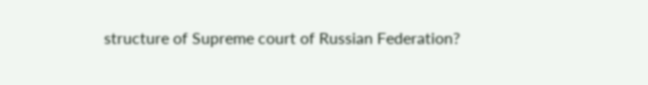structure of Supreme court of Russian Federation?